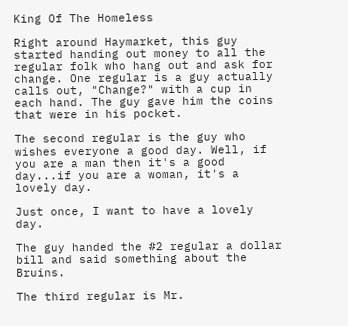King Of The Homeless

Right around Haymarket, this guy started handing out money to all the regular folk who hang out and ask for change. One regular is a guy actually calls out, "Change?" with a cup in each hand. The guy gave him the coins that were in his pocket.

The second regular is the guy who wishes everyone a good day. Well, if you are a man then it's a good day...if you are a woman, it's a lovely day.

Just once, I want to have a lovely day.

The guy handed the #2 regular a dollar bill and said something about the Bruins.

The third regular is Mr.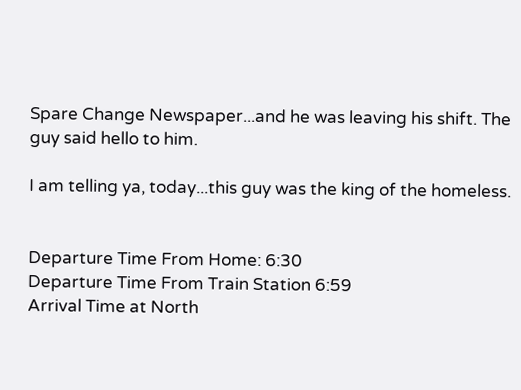Spare Change Newspaper...and he was leaving his shift. The guy said hello to him.

I am telling ya, today...this guy was the king of the homeless.


Departure Time From Home: 6:30
Departure Time From Train Station 6:59
Arrival Time at North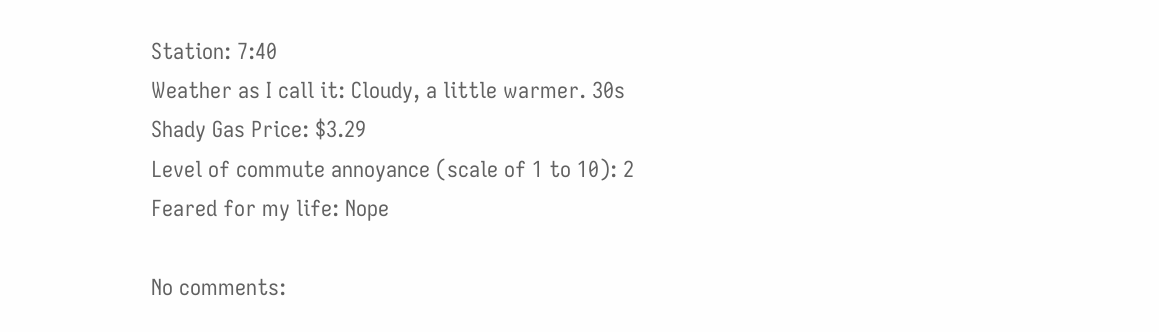Station: 7:40
Weather as I call it: Cloudy, a little warmer. 30s
Shady Gas Price: $3.29
Level of commute annoyance (scale of 1 to 10): 2
Feared for my life: Nope

No comments: